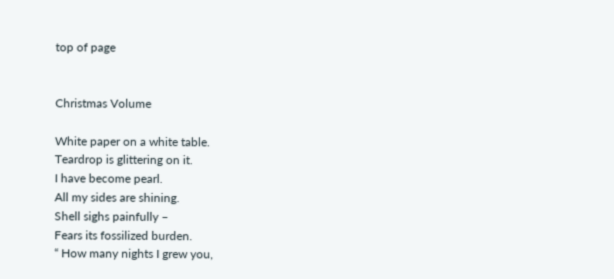top of page


Christmas Volume

White paper on a white table.
Teardrop is glittering on it.
I have become pearl.
All my sides are shining.
Shell sighs painfully –
Fears its fossilized burden.
“ How many nights I grew you,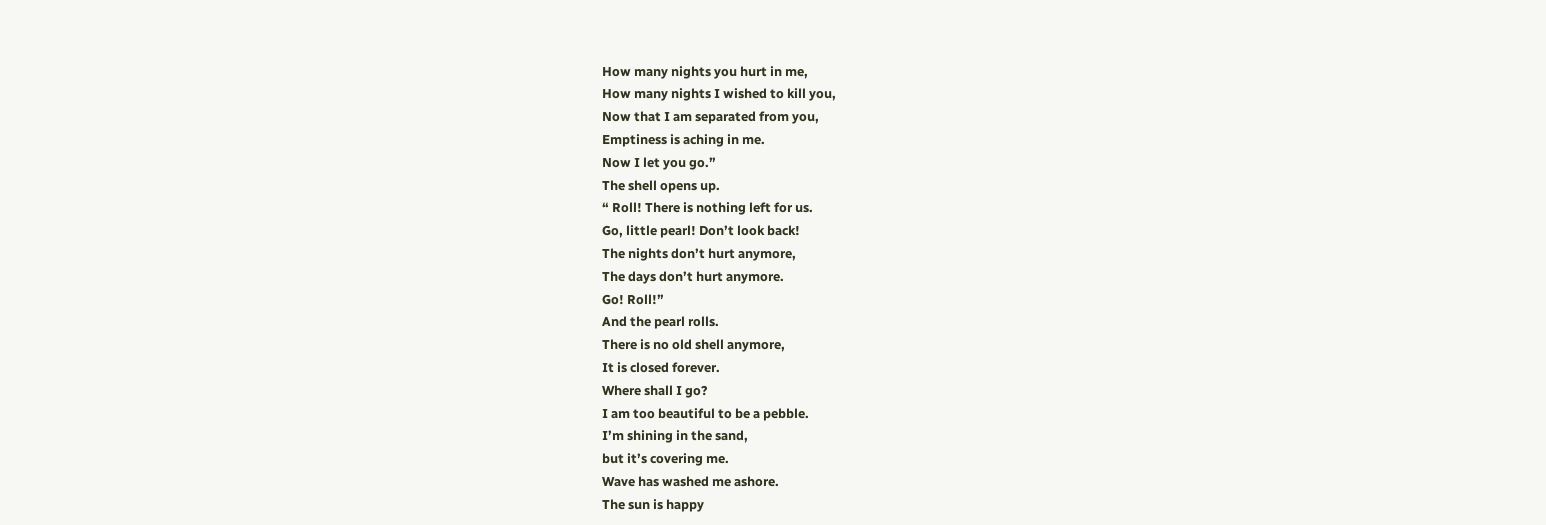How many nights you hurt in me,
How many nights I wished to kill you,
Now that I am separated from you,
Emptiness is aching in me.
Now I let you go.”
The shell opens up.
“ Roll! There is nothing left for us.
Go, little pearl! Don’t look back!
The nights don’t hurt anymore,
The days don’t hurt anymore.
Go! Roll!”
And the pearl rolls.
There is no old shell anymore,
It is closed forever.
Where shall I go?
I am too beautiful to be a pebble.
I’m shining in the sand,
but it’s covering me.
Wave has washed me ashore.
The sun is happy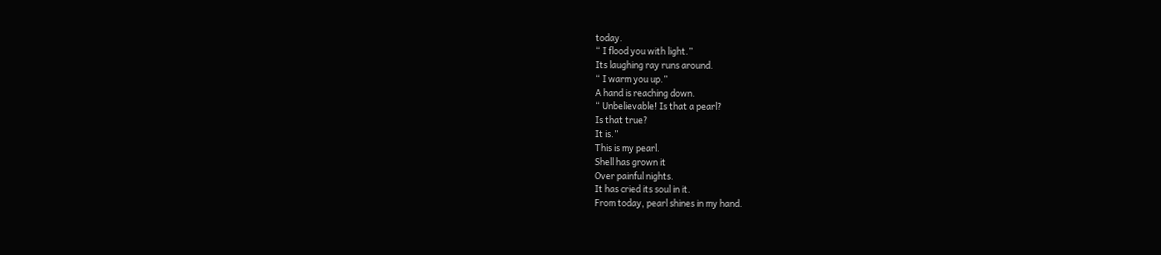today.
“ I flood you with light.”
Its laughing ray runs around.
“ I warm you up.”
A hand is reaching down.
“ Unbelievable! Is that a pearl?
Is that true?
It is.”
This is my pearl.
Shell has grown it
Over painful nights.
It has cried its soul in it.
From today, pearl shines in my hand.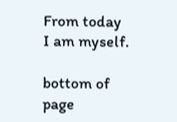From today I am myself.

bottom of page